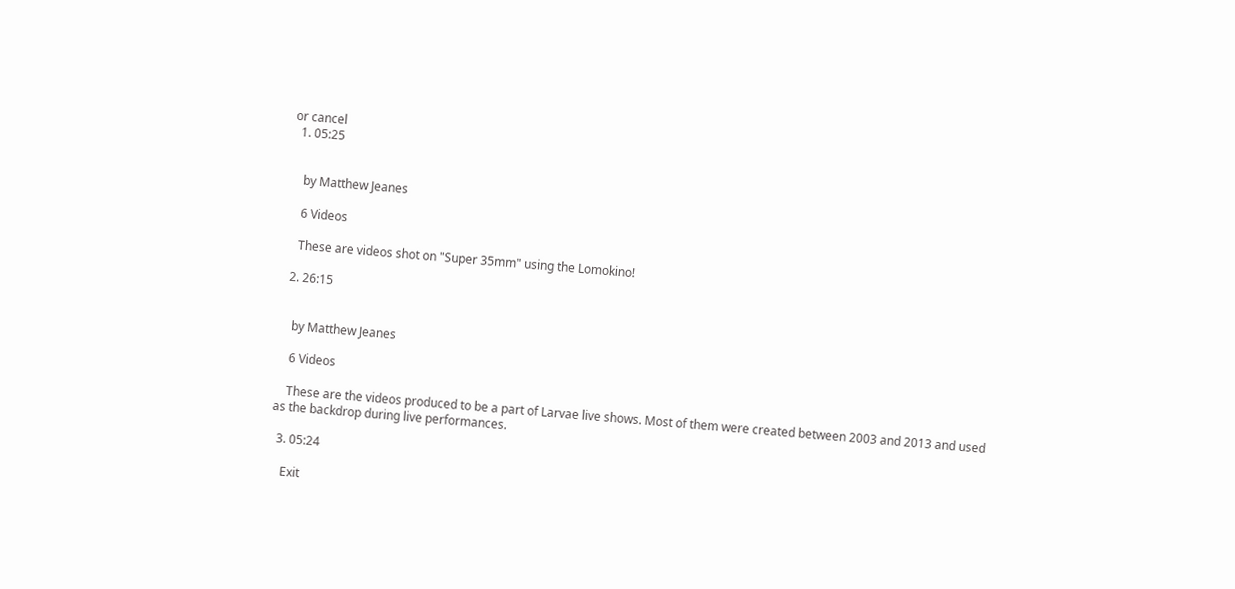or cancel
  1. 05:25


    by Matthew Jeanes

    6 Videos

    These are videos shot on "Super 35mm" using the Lomokino!

  2. 26:15


    by Matthew Jeanes

    6 Videos

    These are the videos produced to be a part of Larvae live shows. Most of them were created between 2003 and 2013 and used as the backdrop during live performances.

  3. 05:24

    Exit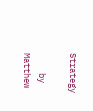Strategy

    by Matthew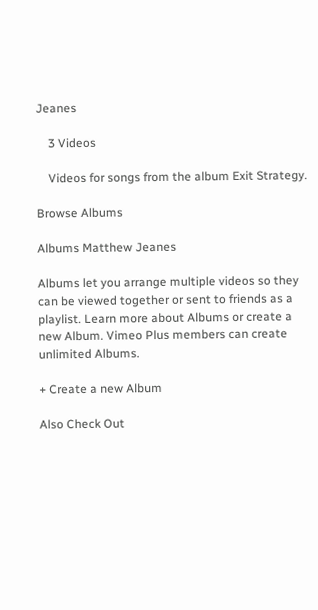Jeanes

    3 Videos

    Videos for songs from the album Exit Strategy.

Browse Albums

Albums Matthew Jeanes

Albums let you arrange multiple videos so they can be viewed together or sent to friends as a playlist. Learn more about Albums or create a new Album. Vimeo Plus members can create unlimited Albums.

+ Create a new Album

Also Check Out